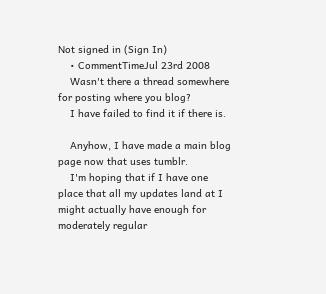Not signed in (Sign In)
    • CommentTimeJul 23rd 2008
    Wasn't there a thread somewhere for posting where you blog?
    I have failed to find it if there is.

    Anyhow, I have made a main blog page now that uses tumblr.
    I'm hoping that if I have one place that all my updates land at I might actually have enough for moderately regular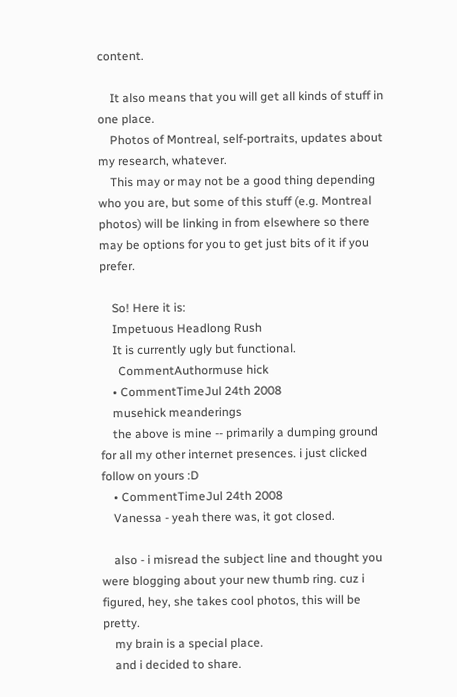content.

    It also means that you will get all kinds of stuff in one place.
    Photos of Montreal, self-portraits, updates about my research, whatever.
    This may or may not be a good thing depending who you are, but some of this stuff (e.g. Montreal photos) will be linking in from elsewhere so there may be options for you to get just bits of it if you prefer.

    So! Here it is:
    Impetuous Headlong Rush
    It is currently ugly but functional.
      CommentAuthormuse hick
    • CommentTimeJul 24th 2008
    musehick meanderings
    the above is mine -- primarily a dumping ground for all my other internet presences. i just clicked follow on yours :D
    • CommentTimeJul 24th 2008
    Vanessa - yeah there was, it got closed.

    also - i misread the subject line and thought you were blogging about your new thumb ring. cuz i figured, hey, she takes cool photos, this will be pretty.
    my brain is a special place.
    and i decided to share.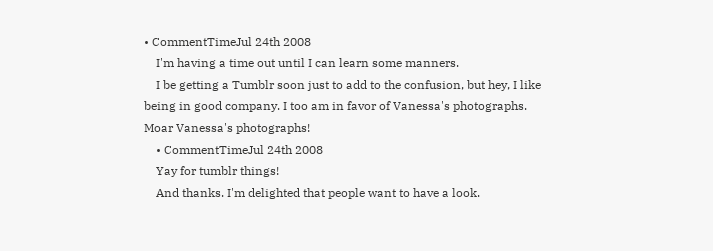• CommentTimeJul 24th 2008
    I'm having a time out until I can learn some manners.
    I be getting a Tumblr soon just to add to the confusion, but hey, I like being in good company. I too am in favor of Vanessa's photographs. Moar Vanessa's photographs!
    • CommentTimeJul 24th 2008
    Yay for tumblr things!
    And thanks. I'm delighted that people want to have a look.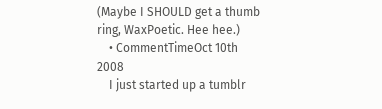(Maybe I SHOULD get a thumb ring, WaxPoetic. Hee hee.)
    • CommentTimeOct 10th 2008
    I just started up a tumblr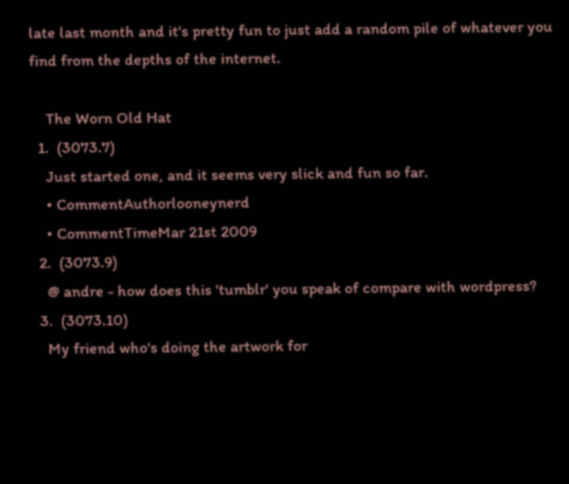late last month and it's pretty fun to just add a random pile of whatever you find from the depths of the internet.

    The Worn Old Hat
  1.  (3073.7)
    Just started one, and it seems very slick and fun so far.
    • CommentAuthorlooneynerd
    • CommentTimeMar 21st 2009
  2.  (3073.9)
    @ andre - how does this 'tumblr' you speak of compare with wordpress?
  3.  (3073.10)
    My friend who's doing the artwork for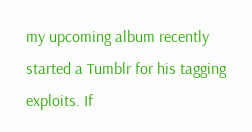my upcoming album recently started a Tumblr for his tagging exploits. If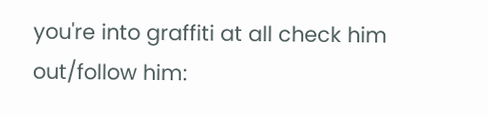you're into graffiti at all check him out/follow him: